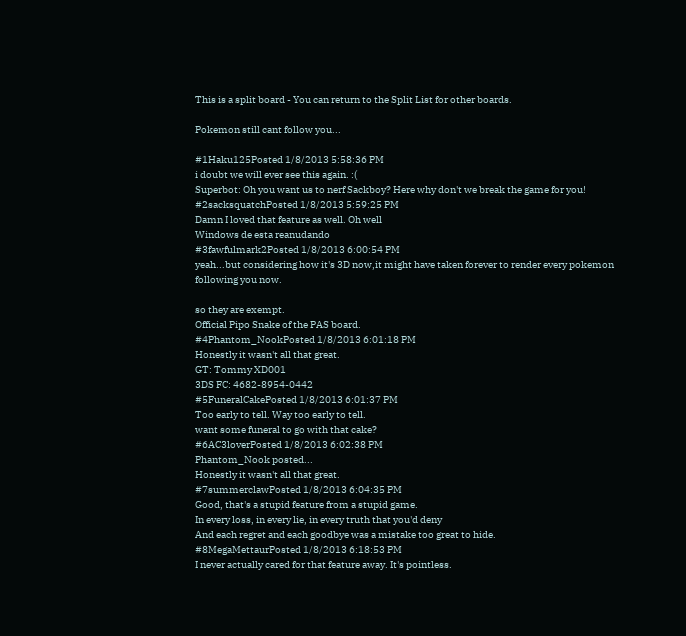This is a split board - You can return to the Split List for other boards.

Pokemon still cant follow you...

#1Haku125Posted 1/8/2013 5:58:36 PM
i doubt we will ever see this again. :(
Superbot: Oh you want us to nerf Sackboy? Here why don't we break the game for you!
#2sacksquatchPosted 1/8/2013 5:59:25 PM
Damn I loved that feature as well. Oh well
Windows de esta reanudando
#3fawfulmark2Posted 1/8/2013 6:00:54 PM
yeah...but considering how it's 3D now,it might have taken forever to render every pokemon following you now.

so they are exempt.
Official Pipo Snake of the PAS board.
#4Phantom_NookPosted 1/8/2013 6:01:18 PM
Honestly it wasn't all that great.
GT: Tommy XD001
3DS FC: 4682-8954-0442
#5FuneralCakePosted 1/8/2013 6:01:37 PM
Too early to tell. Way too early to tell.
want some funeral to go with that cake?
#6AC3loverPosted 1/8/2013 6:02:38 PM
Phantom_Nook posted...
Honestly it wasn't all that great.
#7summerclawPosted 1/8/2013 6:04:35 PM
Good, that's a stupid feature from a stupid game.
In every loss, in every lie, in every truth that you'd deny
And each regret and each goodbye was a mistake too great to hide.
#8MegaMettaurPosted 1/8/2013 6:18:53 PM
I never actually cared for that feature away. It's pointless.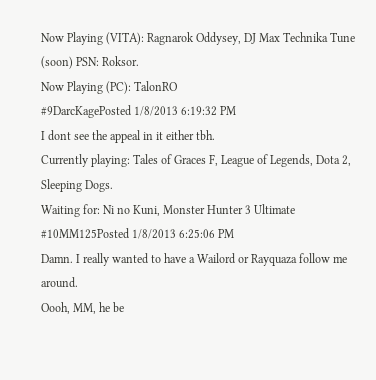Now Playing (VITA): Ragnarok Oddysey, DJ Max Technika Tune (soon) PSN: Roksor.
Now Playing (PC): TalonRO
#9DarcKagePosted 1/8/2013 6:19:32 PM
I dont see the appeal in it either tbh.
Currently playing: Tales of Graces F, League of Legends, Dota 2, Sleeping Dogs.
Waiting for: Ni no Kuni, Monster Hunter 3 Ultimate
#10MM125Posted 1/8/2013 6:25:06 PM
Damn. I really wanted to have a Wailord or Rayquaza follow me around.
Oooh, MM, he be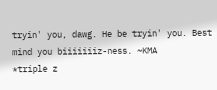tryin' you, dawg. He be tryin' you. Best mind you biiiiiiiz-ness. ~KMA
*triple z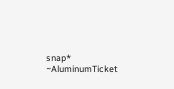snap* ~AluminumTicket